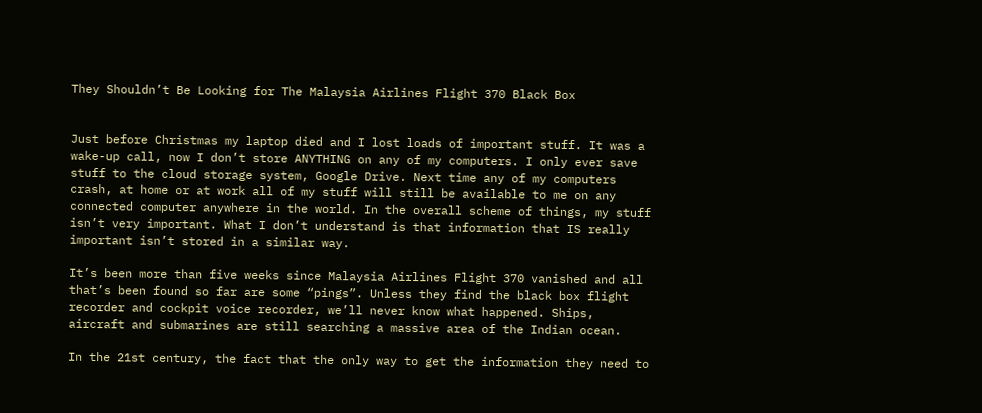They Shouldn’t Be Looking for The Malaysia Airlines Flight 370 Black Box


Just before Christmas my laptop died and I lost loads of important stuff. It was a wake-up call, now I don’t store ANYTHING on any of my computers. I only ever save stuff to the cloud storage system, Google Drive. Next time any of my computers crash, at home or at work all of my stuff will still be available to me on any connected computer anywhere in the world. In the overall scheme of things, my stuff isn’t very important. What I don’t understand is that information that IS really important isn’t stored in a similar way.

It’s been more than five weeks since Malaysia Airlines Flight 370 vanished and all that’s been found so far are some “pings”. Unless they find the black box flight recorder and cockpit voice recorder, we’ll never know what happened. Ships, aircraft and submarines are still searching a massive area of the Indian ocean.

In the 21st century, the fact that the only way to get the information they need to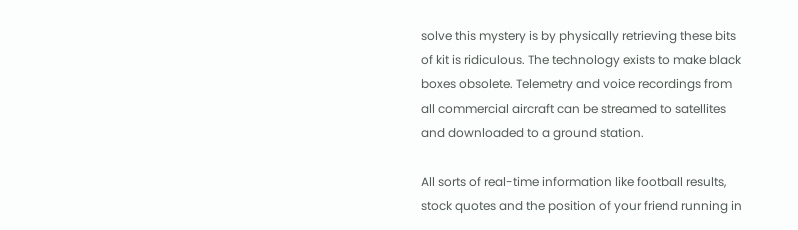solve this mystery is by physically retrieving these bits of kit is ridiculous. The technology exists to make black boxes obsolete. Telemetry and voice recordings from all commercial aircraft can be streamed to satellites and downloaded to a ground station.

All sorts of real-time information like football results, stock quotes and the position of your friend running in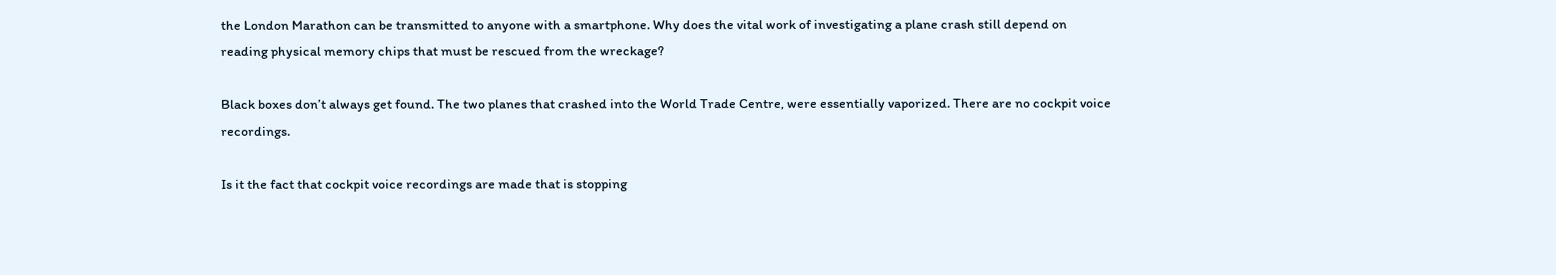the London Marathon can be transmitted to anyone with a smartphone. Why does the vital work of investigating a plane crash still depend on reading physical memory chips that must be rescued from the wreckage?

Black boxes don’t always get found. The two planes that crashed into the World Trade Centre, were essentially vaporized. There are no cockpit voice recordings.

Is it the fact that cockpit voice recordings are made that is stopping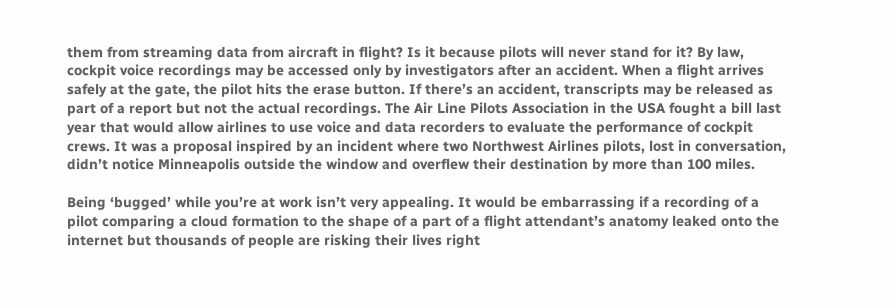them from streaming data from aircraft in flight? Is it because pilots will never stand for it? By law, cockpit voice recordings may be accessed only by investigators after an accident. When a flight arrives safely at the gate, the pilot hits the erase button. If there’s an accident, transcripts may be released as part of a report but not the actual recordings. The Air Line Pilots Association in the USA fought a bill last year that would allow airlines to use voice and data recorders to evaluate the performance of cockpit crews. It was a proposal inspired by an incident where two Northwest Airlines pilots, lost in conversation, didn’t notice Minneapolis outside the window and overflew their destination by more than 100 miles.

Being ‘bugged’ while you’re at work isn’t very appealing. It would be embarrassing if a recording of a pilot comparing a cloud formation to the shape of a part of a flight attendant’s anatomy leaked onto the internet but thousands of people are risking their lives right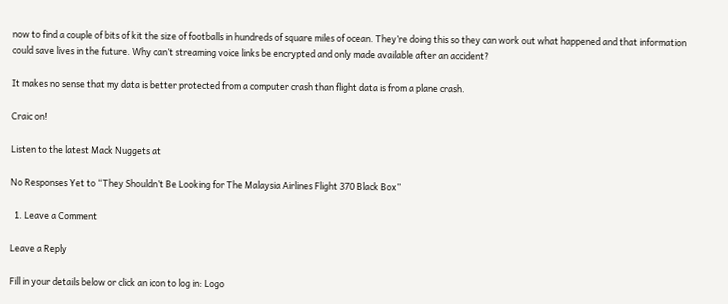now to find a couple of bits of kit the size of footballs in hundreds of square miles of ocean. They’re doing this so they can work out what happened and that information could save lives in the future. Why can’t streaming voice links be encrypted and only made available after an accident?

It makes no sense that my data is better protected from a computer crash than flight data is from a plane crash.

Craic on!

Listen to the latest Mack Nuggets at

No Responses Yet to “They Shouldn’t Be Looking for The Malaysia Airlines Flight 370 Black Box”

  1. Leave a Comment

Leave a Reply

Fill in your details below or click an icon to log in: Logo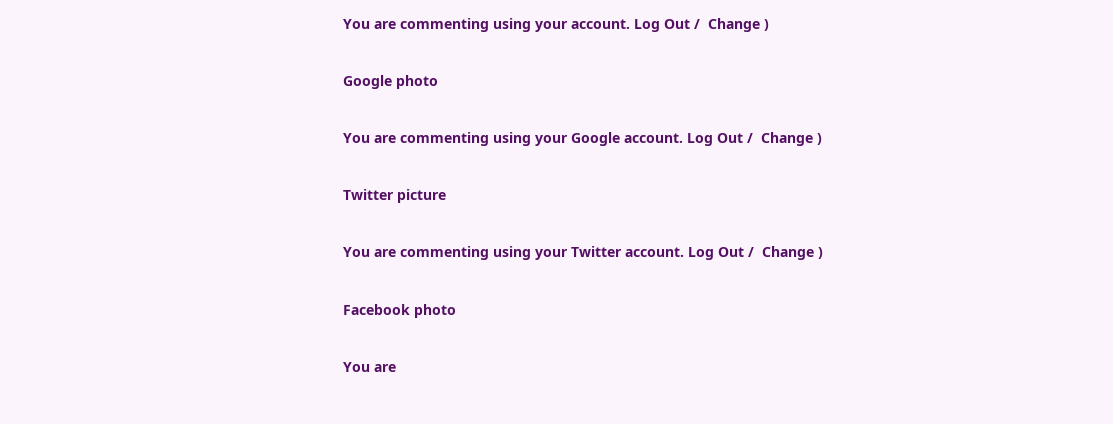You are commenting using your account. Log Out /  Change )

Google photo

You are commenting using your Google account. Log Out /  Change )

Twitter picture

You are commenting using your Twitter account. Log Out /  Change )

Facebook photo

You are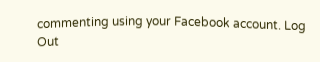commenting using your Facebook account. Log Out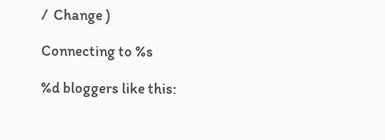/  Change )

Connecting to %s

%d bloggers like this: